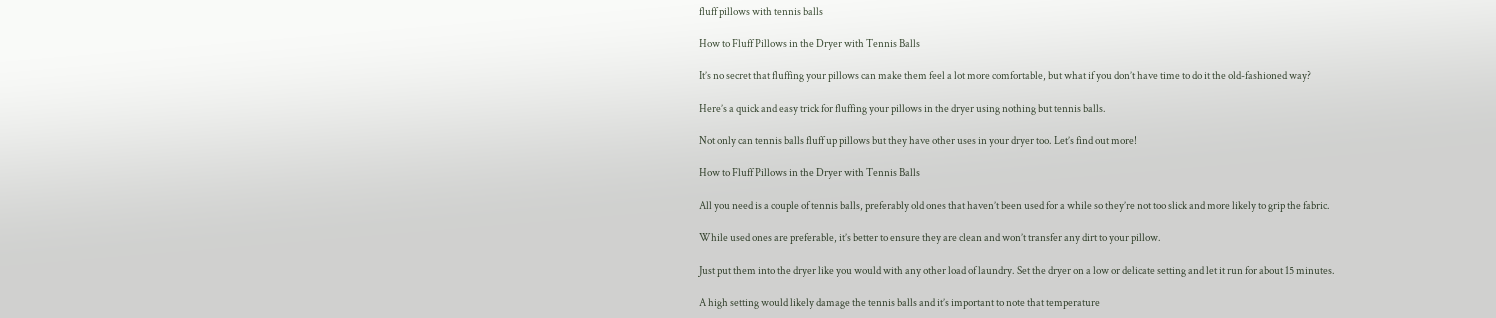fluff pillows with tennis balls

How to Fluff Pillows in the Dryer with Tennis Balls

It’s no secret that fluffing your pillows can make them feel a lot more comfortable, but what if you don’t have time to do it the old-fashioned way?

Here’s a quick and easy trick for fluffing your pillows in the dryer using nothing but tennis balls.

Not only can tennis balls fluff up pillows but they have other uses in your dryer too. Let’s find out more!

How to Fluff Pillows in the Dryer with Tennis Balls

All you need is a couple of tennis balls, preferably old ones that haven’t been used for a while so they’re not too slick and more likely to grip the fabric.

While used ones are preferable, it’s better to ensure they are clean and won’t transfer any dirt to your pillow.

Just put them into the dryer like you would with any other load of laundry. Set the dryer on a low or delicate setting and let it run for about 15 minutes.

A high setting would likely damage the tennis balls and it’s important to note that temperature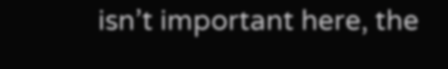isn’t important here, the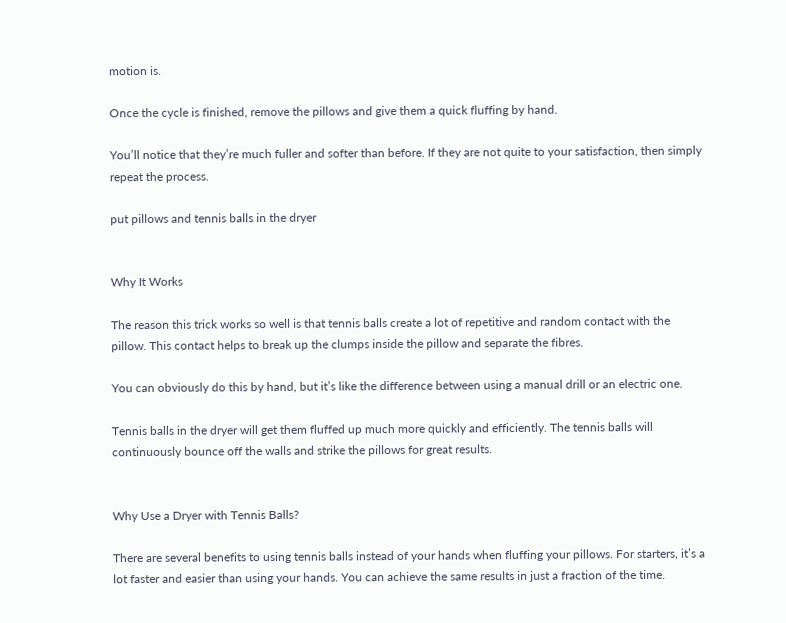motion is.

Once the cycle is finished, remove the pillows and give them a quick fluffing by hand.

You’ll notice that they’re much fuller and softer than before. If they are not quite to your satisfaction, then simply repeat the process.

put pillows and tennis balls in the dryer


Why It Works

The reason this trick works so well is that tennis balls create a lot of repetitive and random contact with the pillow. This contact helps to break up the clumps inside the pillow and separate the fibres.

You can obviously do this by hand, but it’s like the difference between using a manual drill or an electric one.

Tennis balls in the dryer will get them fluffed up much more quickly and efficiently. The tennis balls will continuously bounce off the walls and strike the pillows for great results.


Why Use a Dryer with Tennis Balls?

There are several benefits to using tennis balls instead of your hands when fluffing your pillows. For starters, it’s a lot faster and easier than using your hands. You can achieve the same results in just a fraction of the time.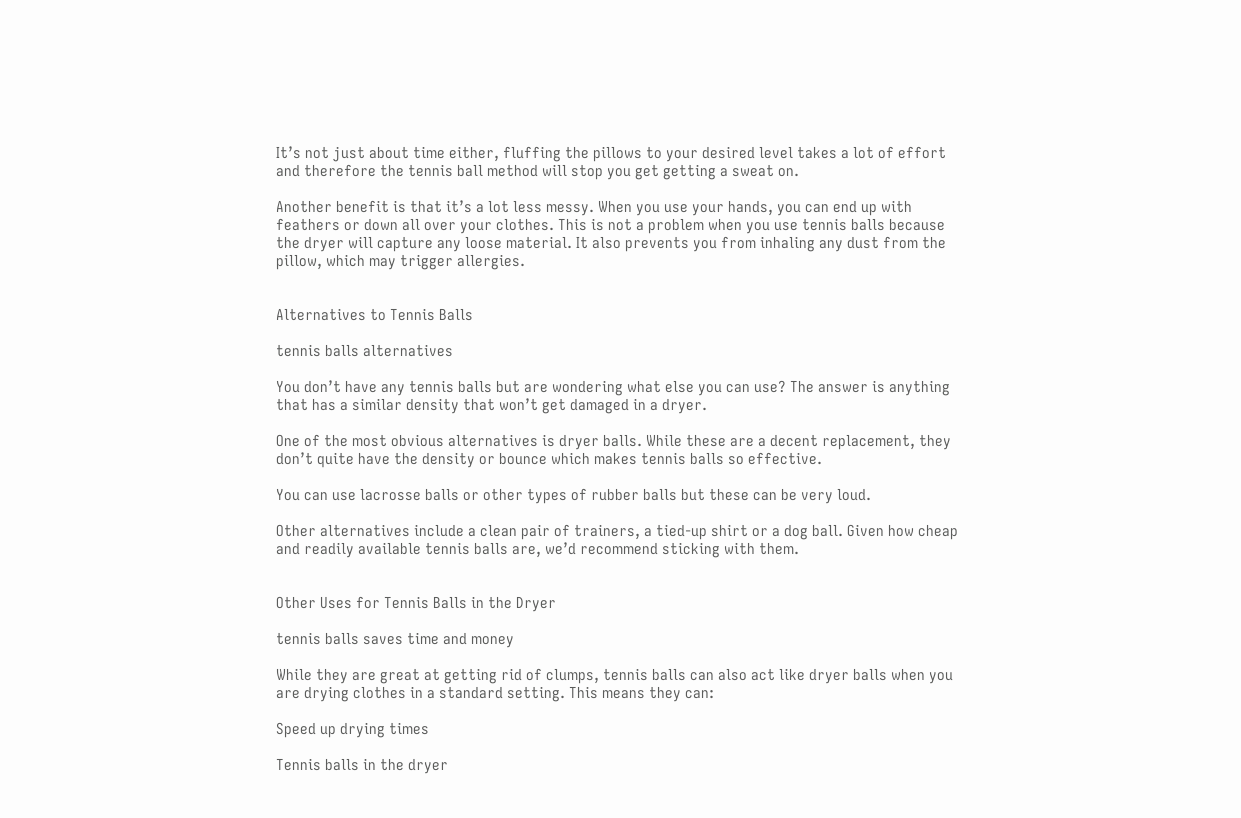It’s not just about time either, fluffing the pillows to your desired level takes a lot of effort and therefore the tennis ball method will stop you get getting a sweat on.

Another benefit is that it’s a lot less messy. When you use your hands, you can end up with feathers or down all over your clothes. This is not a problem when you use tennis balls because the dryer will capture any loose material. It also prevents you from inhaling any dust from the pillow, which may trigger allergies.


Alternatives to Tennis Balls

tennis balls alternatives

You don’t have any tennis balls but are wondering what else you can use? The answer is anything that has a similar density that won’t get damaged in a dryer.

One of the most obvious alternatives is dryer balls. While these are a decent replacement, they don’t quite have the density or bounce which makes tennis balls so effective.

You can use lacrosse balls or other types of rubber balls but these can be very loud.

Other alternatives include a clean pair of trainers, a tied-up shirt or a dog ball. Given how cheap and readily available tennis balls are, we’d recommend sticking with them.


Other Uses for Tennis Balls in the Dryer

tennis balls saves time and money

While they are great at getting rid of clumps, tennis balls can also act like dryer balls when you are drying clothes in a standard setting. This means they can:

Speed up drying times

Tennis balls in the dryer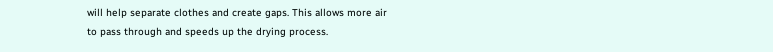will help separate clothes and create gaps. This allows more air to pass through and speeds up the drying process.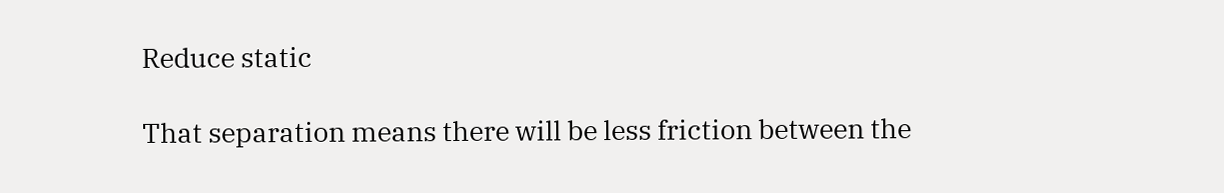Reduce static

That separation means there will be less friction between the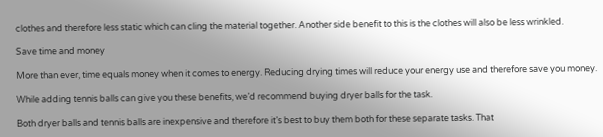clothes and therefore less static which can cling the material together. Another side benefit to this is the clothes will also be less wrinkled.

Save time and money

More than ever, time equals money when it comes to energy. Reducing drying times will reduce your energy use and therefore save you money.

While adding tennis balls can give you these benefits, we’d recommend buying dryer balls for the task.

Both dryer balls and tennis balls are inexpensive and therefore it’s best to buy them both for these separate tasks. That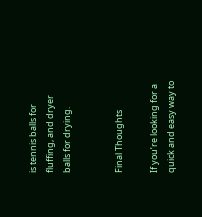is tennis balls for fluffing, and dryer balls for drying.


Final Thoughts

If you’re looking for a quick and easy way to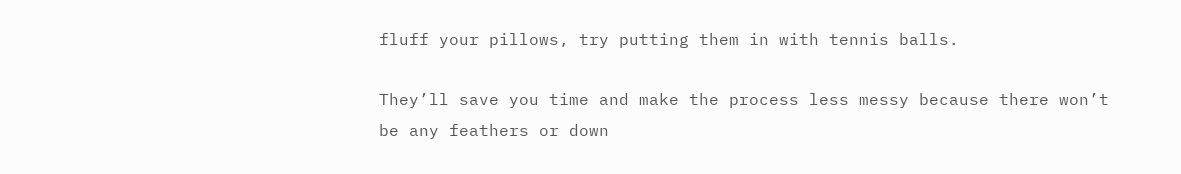fluff your pillows, try putting them in with tennis balls.

They’ll save you time and make the process less messy because there won’t be any feathers or down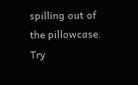spilling out of the pillowcase. Try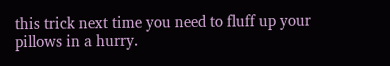this trick next time you need to fluff up your pillows in a hurry.